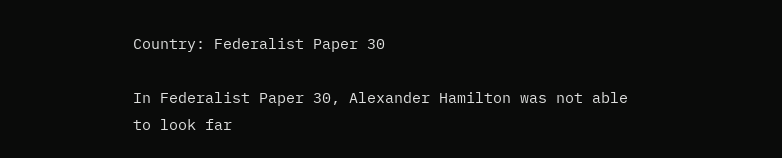Country: Federalist Paper 30

In Federalist Paper 30, Alexander Hamilton was not able to look far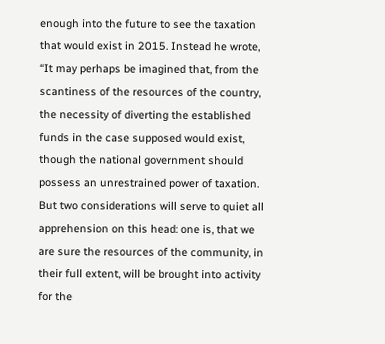enough into the future to see the taxation that would exist in 2015. Instead he wrote, “It may perhaps be imagined that, from the scantiness of the resources of the country, the necessity of diverting the established funds in the case supposed would exist, though the national government should possess an unrestrained power of taxation. But two considerations will serve to quiet all apprehension on this head: one is, that we are sure the resources of the community, in their full extent, will be brought into activity for the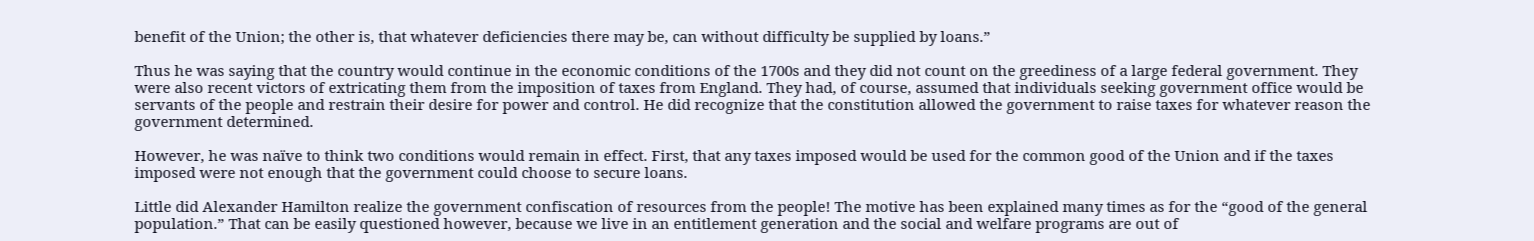benefit of the Union; the other is, that whatever deficiencies there may be, can without difficulty be supplied by loans.”

Thus he was saying that the country would continue in the economic conditions of the 1700s and they did not count on the greediness of a large federal government. They were also recent victors of extricating them from the imposition of taxes from England. They had, of course, assumed that individuals seeking government office would be servants of the people and restrain their desire for power and control. He did recognize that the constitution allowed the government to raise taxes for whatever reason the government determined.

However, he was naïve to think two conditions would remain in effect. First, that any taxes imposed would be used for the common good of the Union and if the taxes imposed were not enough that the government could choose to secure loans.

Little did Alexander Hamilton realize the government confiscation of resources from the people! The motive has been explained many times as for the “good of the general population.” That can be easily questioned however, because we live in an entitlement generation and the social and welfare programs are out of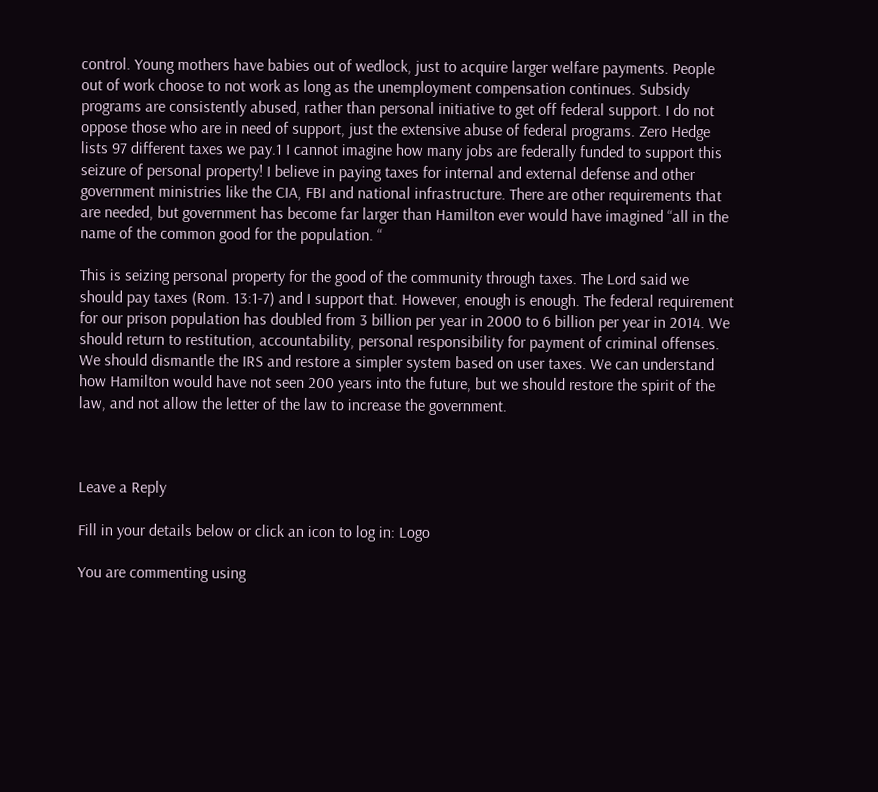control. Young mothers have babies out of wedlock, just to acquire larger welfare payments. People out of work choose to not work as long as the unemployment compensation continues. Subsidy programs are consistently abused, rather than personal initiative to get off federal support. I do not oppose those who are in need of support, just the extensive abuse of federal programs. Zero Hedge lists 97 different taxes we pay.1 I cannot imagine how many jobs are federally funded to support this seizure of personal property! I believe in paying taxes for internal and external defense and other government ministries like the CIA, FBI and national infrastructure. There are other requirements that are needed, but government has become far larger than Hamilton ever would have imagined “all in the name of the common good for the population. “

This is seizing personal property for the good of the community through taxes. The Lord said we should pay taxes (Rom. 13:1-7) and I support that. However, enough is enough. The federal requirement for our prison population has doubled from 3 billion per year in 2000 to 6 billion per year in 2014. We should return to restitution, accountability, personal responsibility for payment of criminal offenses. We should dismantle the IRS and restore a simpler system based on user taxes. We can understand how Hamilton would have not seen 200 years into the future, but we should restore the spirit of the law, and not allow the letter of the law to increase the government.



Leave a Reply

Fill in your details below or click an icon to log in: Logo

You are commenting using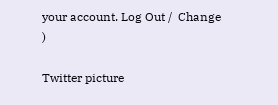your account. Log Out /  Change )

Twitter picture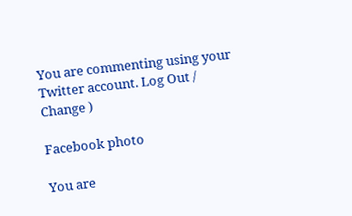You are commenting using your Twitter account. Log Out /  Change )

Facebook photo

You are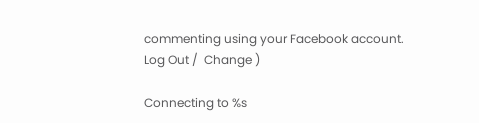commenting using your Facebook account. Log Out /  Change )

Connecting to %s